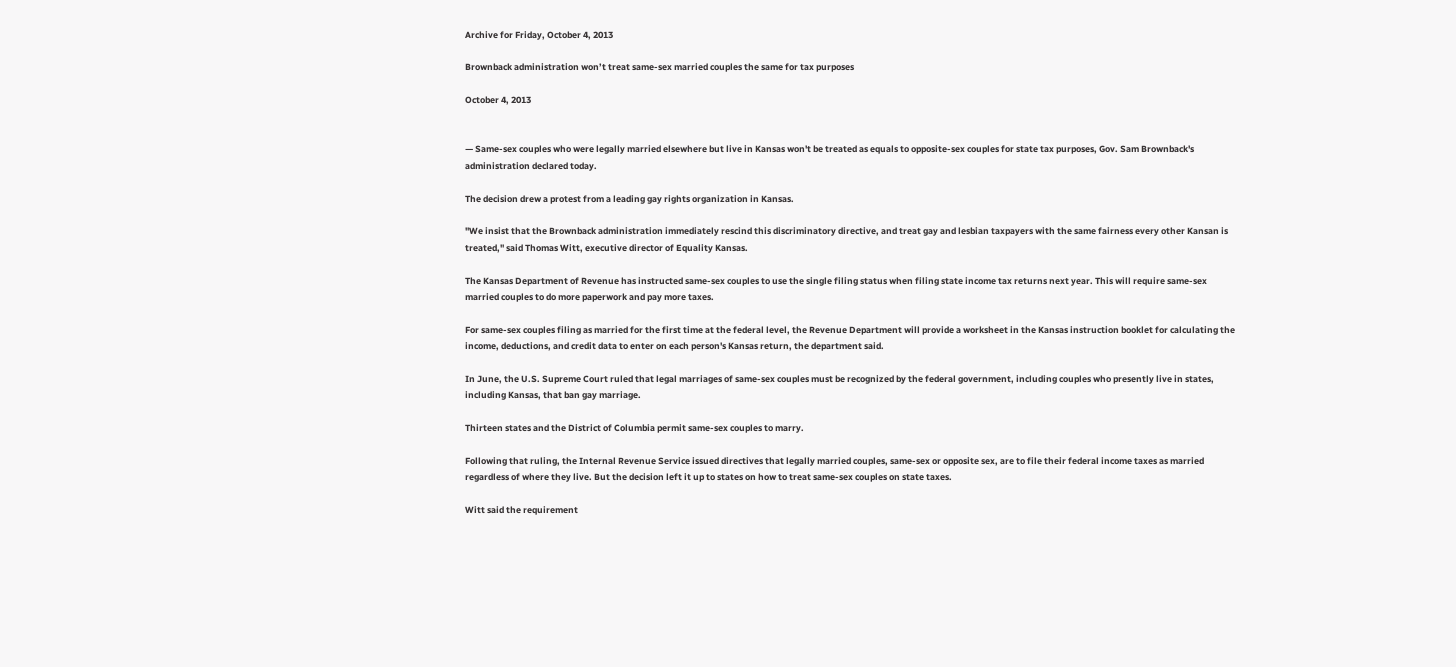Archive for Friday, October 4, 2013

Brownback administration won’t treat same-sex married couples the same for tax purposes

October 4, 2013


— Same-sex couples who were legally married elsewhere but live in Kansas won't be treated as equals to opposite-sex couples for state tax purposes, Gov. Sam Brownback's administration declared today.

The decision drew a protest from a leading gay rights organization in Kansas.

"We insist that the Brownback administration immediately rescind this discriminatory directive, and treat gay and lesbian taxpayers with the same fairness every other Kansan is treated," said Thomas Witt, executive director of Equality Kansas.

The Kansas Department of Revenue has instructed same-sex couples to use the single filing status when filing state income tax returns next year. This will require same-sex married couples to do more paperwork and pay more taxes.

For same-sex couples filing as married for the first time at the federal level, the Revenue Department will provide a worksheet in the Kansas instruction booklet for calculating the income, deductions, and credit data to enter on each person's Kansas return, the department said.

In June, the U.S. Supreme Court ruled that legal marriages of same-sex couples must be recognized by the federal government, including couples who presently live in states, including Kansas, that ban gay marriage.

Thirteen states and the District of Columbia permit same-sex couples to marry.

Following that ruling, the Internal Revenue Service issued directives that legally married couples, same-sex or opposite sex, are to file their federal income taxes as married regardless of where they live. But the decision left it up to states on how to treat same-sex couples on state taxes.

Witt said the requirement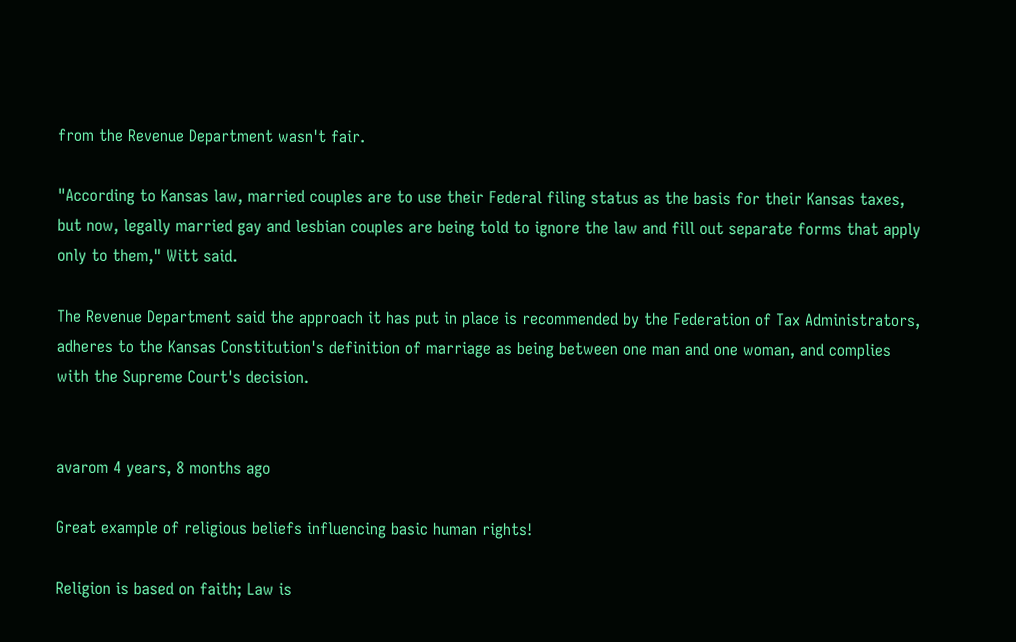from the Revenue Department wasn't fair.

"According to Kansas law, married couples are to use their Federal filing status as the basis for their Kansas taxes, but now, legally married gay and lesbian couples are being told to ignore the law and fill out separate forms that apply only to them," Witt said.

The Revenue Department said the approach it has put in place is recommended by the Federation of Tax Administrators, adheres to the Kansas Constitution's definition of marriage as being between one man and one woman, and complies with the Supreme Court's decision.


avarom 4 years, 8 months ago

Great example of religious beliefs influencing basic human rights!

Religion is based on faith; Law is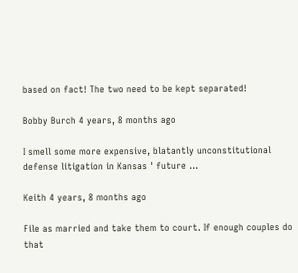based on fact! The two need to be kept separated!

Bobby Burch 4 years, 8 months ago

I smell some more expensive, blatantly unconstitutional defense litigation in Kansas ' future ...

Keith 4 years, 8 months ago

File as married and take them to court. If enough couples do that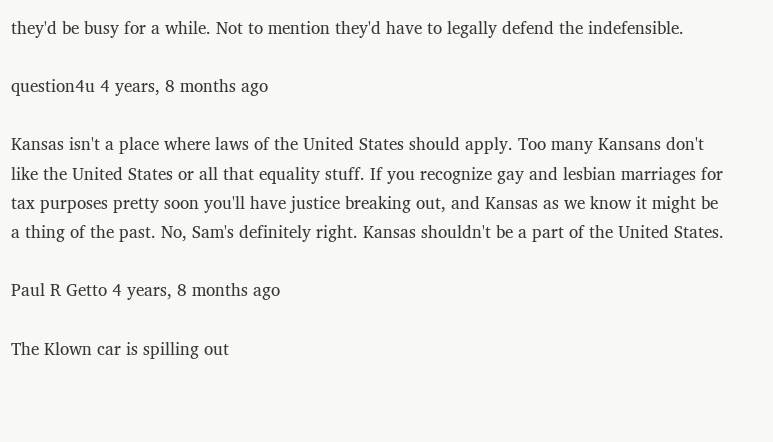they'd be busy for a while. Not to mention they'd have to legally defend the indefensible.

question4u 4 years, 8 months ago

Kansas isn't a place where laws of the United States should apply. Too many Kansans don't like the United States or all that equality stuff. If you recognize gay and lesbian marriages for tax purposes pretty soon you'll have justice breaking out, and Kansas as we know it might be a thing of the past. No, Sam's definitely right. Kansas shouldn't be a part of the United States.

Paul R Getto 4 years, 8 months ago

The Klown car is spilling out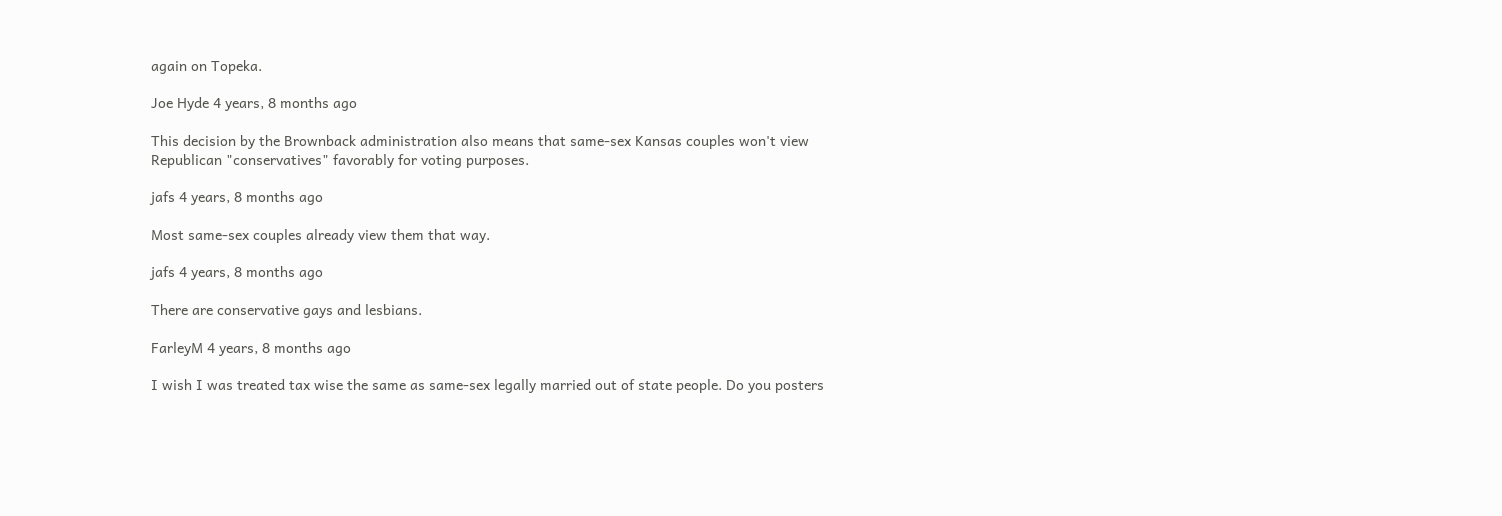again on Topeka.

Joe Hyde 4 years, 8 months ago

This decision by the Brownback administration also means that same-sex Kansas couples won't view Republican "conservatives" favorably for voting purposes.

jafs 4 years, 8 months ago

Most same-sex couples already view them that way.

jafs 4 years, 8 months ago

There are conservative gays and lesbians.

FarleyM 4 years, 8 months ago

I wish I was treated tax wise the same as same-sex legally married out of state people. Do you posters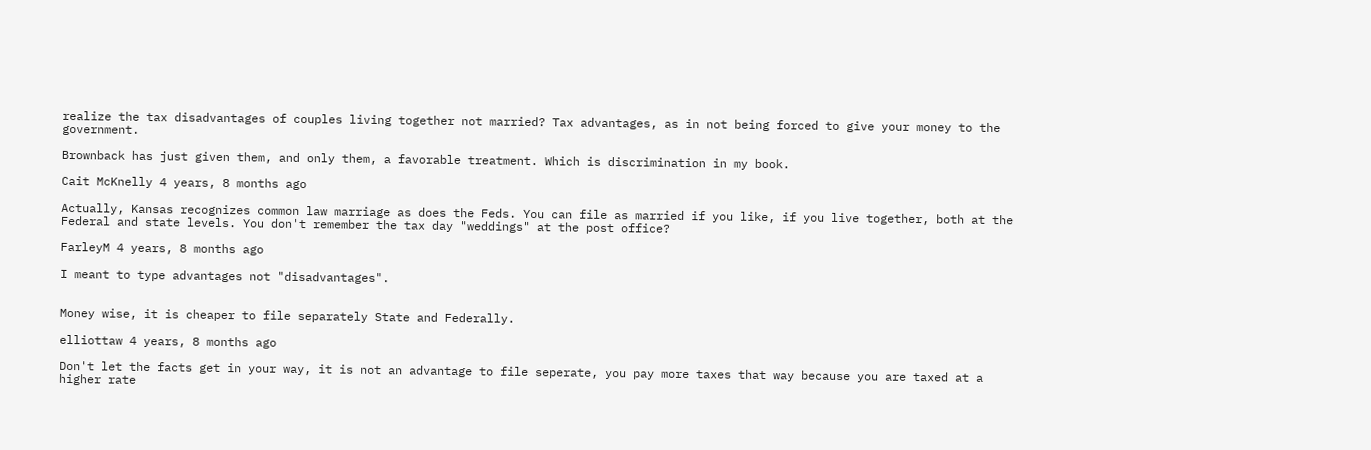realize the tax disadvantages of couples living together not married? Tax advantages, as in not being forced to give your money to the government.

Brownback has just given them, and only them, a favorable treatment. Which is discrimination in my book.

Cait McKnelly 4 years, 8 months ago

Actually, Kansas recognizes common law marriage as does the Feds. You can file as married if you like, if you live together, both at the Federal and state levels. You don't remember the tax day "weddings" at the post office?

FarleyM 4 years, 8 months ago

I meant to type advantages not "disadvantages".


Money wise, it is cheaper to file separately State and Federally.

elliottaw 4 years, 8 months ago

Don't let the facts get in your way, it is not an advantage to file seperate, you pay more taxes that way because you are taxed at a higher rate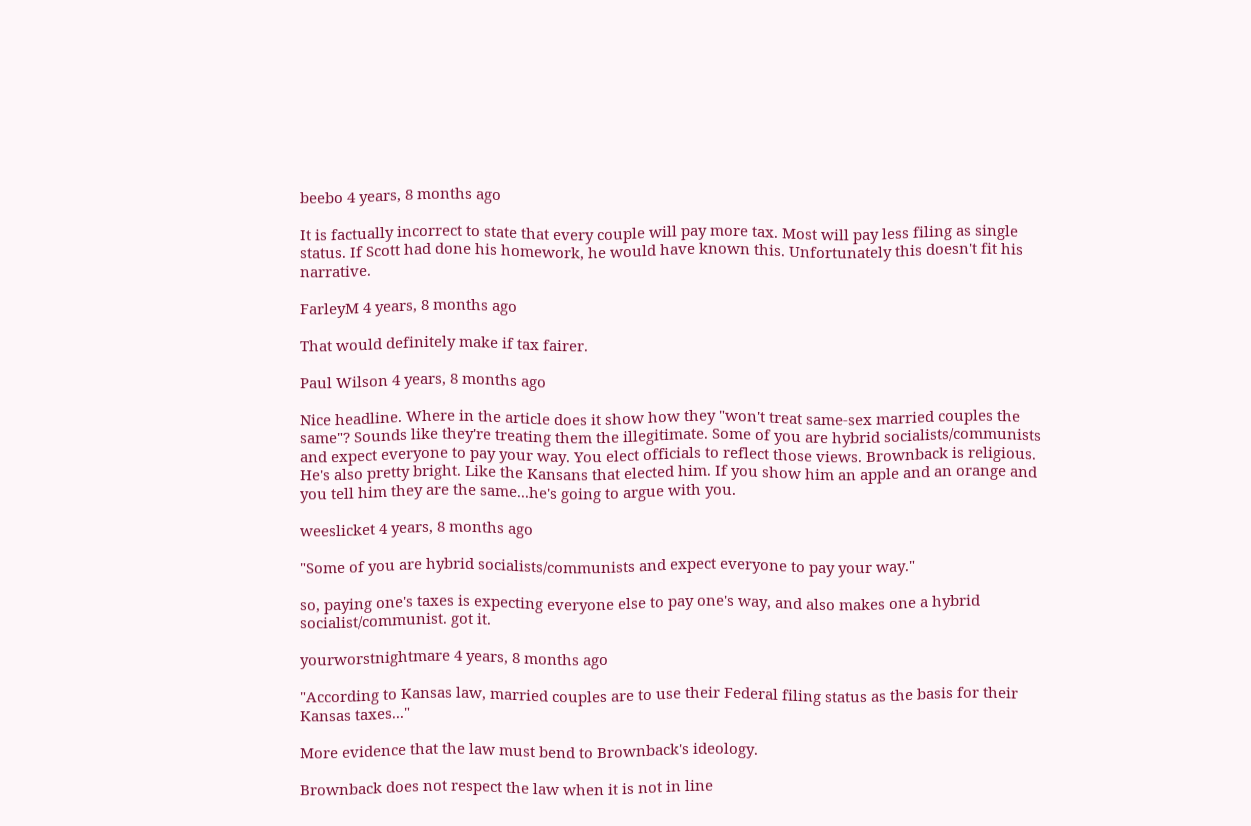beebo 4 years, 8 months ago

It is factually incorrect to state that every couple will pay more tax. Most will pay less filing as single status. If Scott had done his homework, he would have known this. Unfortunately this doesn't fit his narrative.

FarleyM 4 years, 8 months ago

That would definitely make if tax fairer.

Paul Wilson 4 years, 8 months ago

Nice headline. Where in the article does it show how they "won't treat same-sex married couples the same"? Sounds like they're treating them the illegitimate. Some of you are hybrid socialists/communists and expect everyone to pay your way. You elect officials to reflect those views. Brownback is religious. He's also pretty bright. Like the Kansans that elected him. If you show him an apple and an orange and you tell him they are the same...he's going to argue with you.

weeslicket 4 years, 8 months ago

"Some of you are hybrid socialists/communists and expect everyone to pay your way."

so, paying one's taxes is expecting everyone else to pay one's way, and also makes one a hybrid socialist/communist. got it.

yourworstnightmare 4 years, 8 months ago

"According to Kansas law, married couples are to use their Federal filing status as the basis for their Kansas taxes..."

More evidence that the law must bend to Brownback's ideology.

Brownback does not respect the law when it is not in line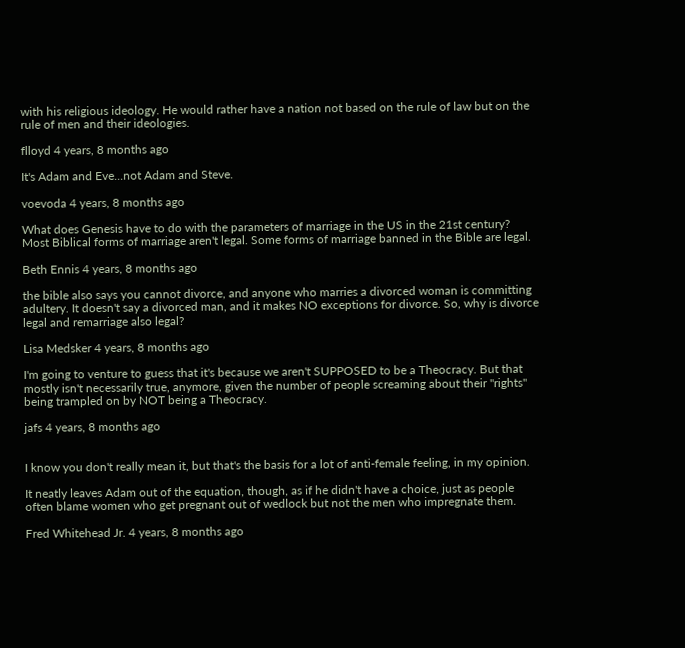with his religious ideology. He would rather have a nation not based on the rule of law but on the rule of men and their ideologies.

flloyd 4 years, 8 months ago

It's Adam and Eve...not Adam and Steve.

voevoda 4 years, 8 months ago

What does Genesis have to do with the parameters of marriage in the US in the 21st century? Most Biblical forms of marriage aren't legal. Some forms of marriage banned in the Bible are legal.

Beth Ennis 4 years, 8 months ago

the bible also says you cannot divorce, and anyone who marries a divorced woman is committing adultery. It doesn't say a divorced man, and it makes NO exceptions for divorce. So, why is divorce legal and remarriage also legal?

Lisa Medsker 4 years, 8 months ago

I'm going to venture to guess that it's because we aren't SUPPOSED to be a Theocracy. But that mostly isn't necessarily true, anymore, given the number of people screaming about their "rights" being trampled on by NOT being a Theocracy.

jafs 4 years, 8 months ago


I know you don't really mean it, but that's the basis for a lot of anti-female feeling, in my opinion.

It neatly leaves Adam out of the equation, though, as if he didn't have a choice, just as people often blame women who get pregnant out of wedlock but not the men who impregnate them.

Fred Whitehead Jr. 4 years, 8 months ago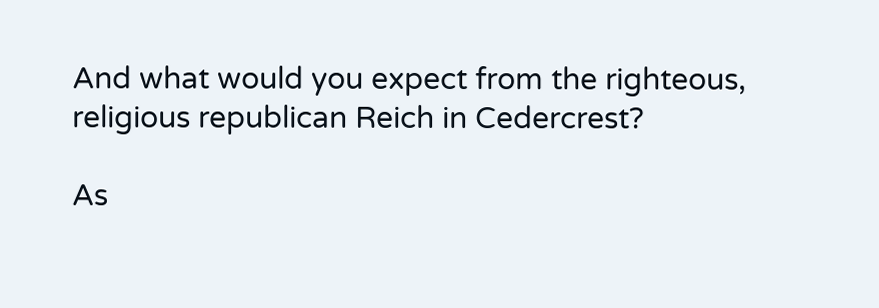And what would you expect from the righteous, religious republican Reich in Cedercrest?

As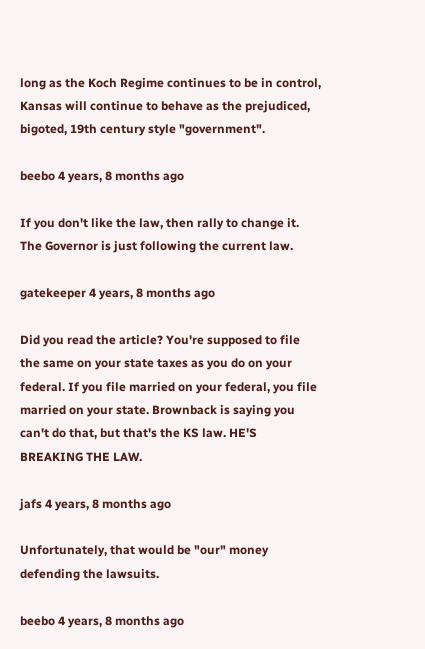long as the Koch Regime continues to be in control, Kansas will continue to behave as the prejudiced, bigoted, 19th century style "government".

beebo 4 years, 8 months ago

If you don't like the law, then rally to change it. The Governor is just following the current law.

gatekeeper 4 years, 8 months ago

Did you read the article? You're supposed to file the same on your state taxes as you do on your federal. If you file married on your federal, you file married on your state. Brownback is saying you can't do that, but that's the KS law. HE'S BREAKING THE LAW.

jafs 4 years, 8 months ago

Unfortunately, that would be "our" money defending the lawsuits.

beebo 4 years, 8 months ago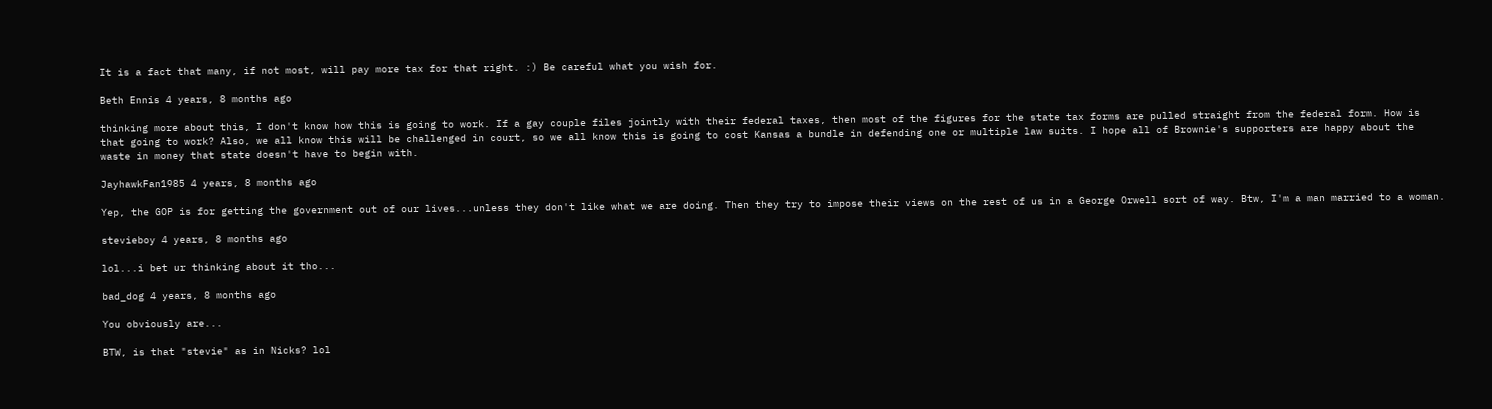It is a fact that many, if not most, will pay more tax for that right. :) Be careful what you wish for.

Beth Ennis 4 years, 8 months ago

thinking more about this, I don't know how this is going to work. If a gay couple files jointly with their federal taxes, then most of the figures for the state tax forms are pulled straight from the federal form. How is that going to work? Also, we all know this will be challenged in court, so we all know this is going to cost Kansas a bundle in defending one or multiple law suits. I hope all of Brownie's supporters are happy about the waste in money that state doesn't have to begin with.

JayhawkFan1985 4 years, 8 months ago

Yep, the GOP is for getting the government out of our lives...unless they don't like what we are doing. Then they try to impose their views on the rest of us in a George Orwell sort of way. Btw, I'm a man married to a woman.

stevieboy 4 years, 8 months ago

lol...i bet ur thinking about it tho...

bad_dog 4 years, 8 months ago

You obviously are...

BTW, is that "stevie" as in Nicks? lol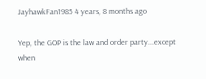JayhawkFan1985 4 years, 8 months ago

Yep, the GOP is the law and order party...except when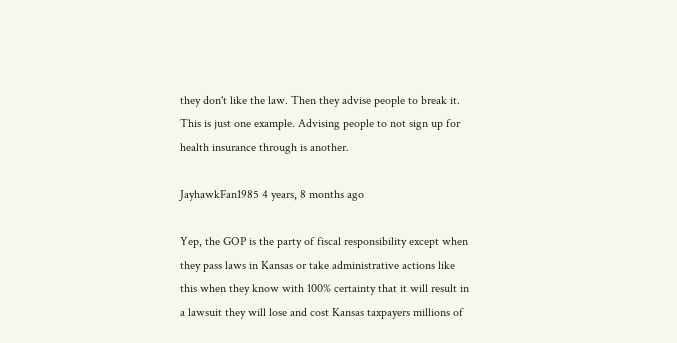they don't like the law. Then they advise people to break it. This is just one example. Advising people to not sign up for health insurance through is another.

JayhawkFan1985 4 years, 8 months ago

Yep, the GOP is the party of fiscal responsibility except when they pass laws in Kansas or take administrative actions like this when they know with 100% certainty that it will result in a lawsuit they will lose and cost Kansas taxpayers millions of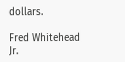dollars.

Fred Whitehead Jr.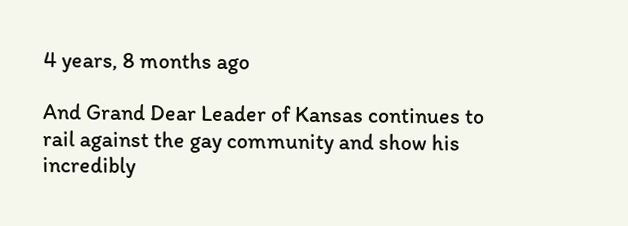4 years, 8 months ago

And Grand Dear Leader of Kansas continues to rail against the gay community and show his incredibly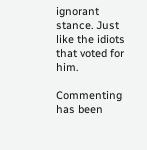ignorant stance. Just like the idiots that voted for him.

Commenting has been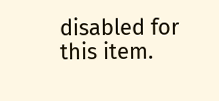disabled for this item.